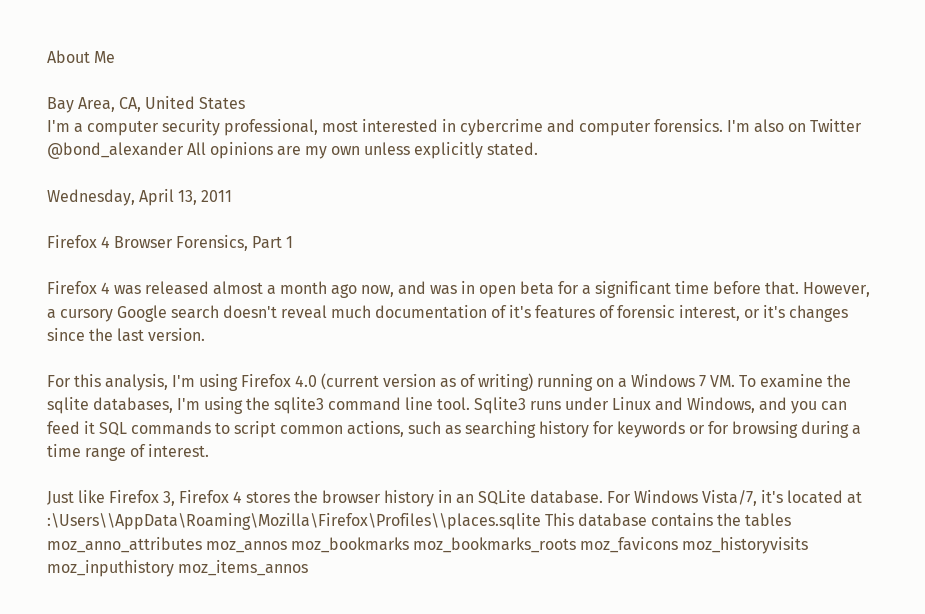About Me

Bay Area, CA, United States
I'm a computer security professional, most interested in cybercrime and computer forensics. I'm also on Twitter @bond_alexander All opinions are my own unless explicitly stated.

Wednesday, April 13, 2011

Firefox 4 Browser Forensics, Part 1

Firefox 4 was released almost a month ago now, and was in open beta for a significant time before that. However, a cursory Google search doesn't reveal much documentation of it's features of forensic interest, or it's changes since the last version.

For this analysis, I'm using Firefox 4.0 (current version as of writing) running on a Windows 7 VM. To examine the sqlite databases, I'm using the sqlite3 command line tool. Sqlite3 runs under Linux and Windows, and you can feed it SQL commands to script common actions, such as searching history for keywords or for browsing during a time range of interest.

Just like Firefox 3, Firefox 4 stores the browser history in an SQLite database. For Windows Vista/7, it's located at :\Users\\AppData\Roaming\Mozilla\Firefox\Profiles\\places.sqlite This database contains the tables moz_anno_attributes moz_annos moz_bookmarks moz_bookmarks_roots moz_favicons moz_historyvisits moz_inputhistory moz_items_annos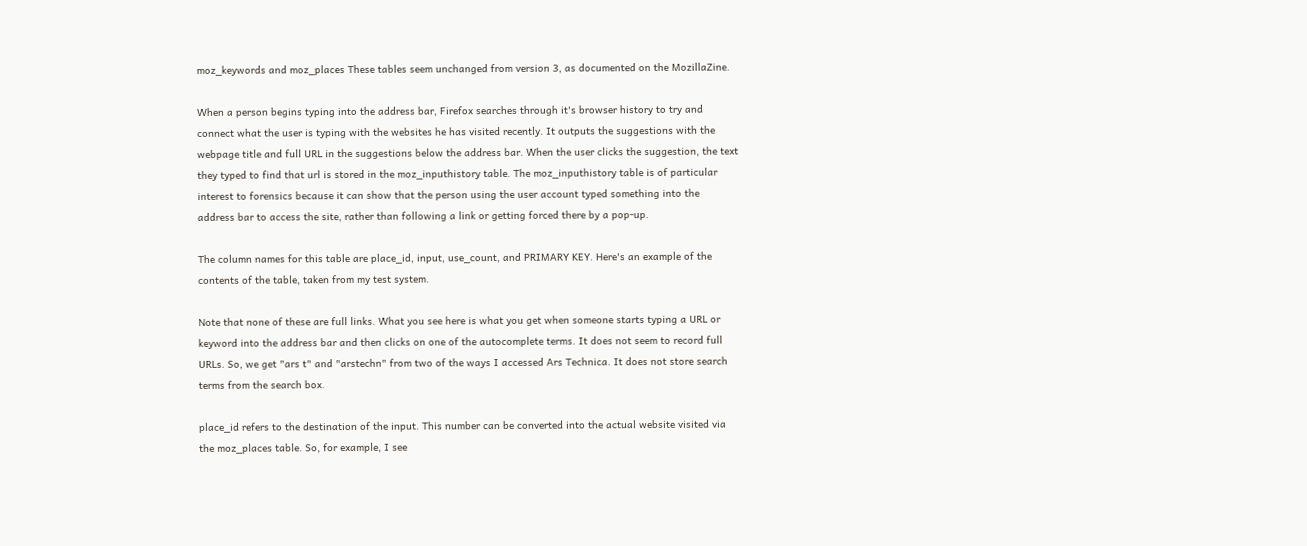moz_keywords and moz_places These tables seem unchanged from version 3, as documented on the MozillaZine.

When a person begins typing into the address bar, Firefox searches through it's browser history to try and connect what the user is typing with the websites he has visited recently. It outputs the suggestions with the webpage title and full URL in the suggestions below the address bar. When the user clicks the suggestion, the text they typed to find that url is stored in the moz_inputhistory table. The moz_inputhistory table is of particular interest to forensics because it can show that the person using the user account typed something into the address bar to access the site, rather than following a link or getting forced there by a pop-up.

The column names for this table are place_id, input, use_count, and PRIMARY KEY. Here's an example of the contents of the table, taken from my test system.

Note that none of these are full links. What you see here is what you get when someone starts typing a URL or keyword into the address bar and then clicks on one of the autocomplete terms. It does not seem to record full URLs. So, we get "ars t" and "arstechn" from two of the ways I accessed Ars Technica. It does not store search terms from the search box.

place_id refers to the destination of the input. This number can be converted into the actual website visited via the moz_places table. So, for example, I see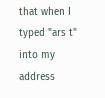that when I typed "ars t" into my address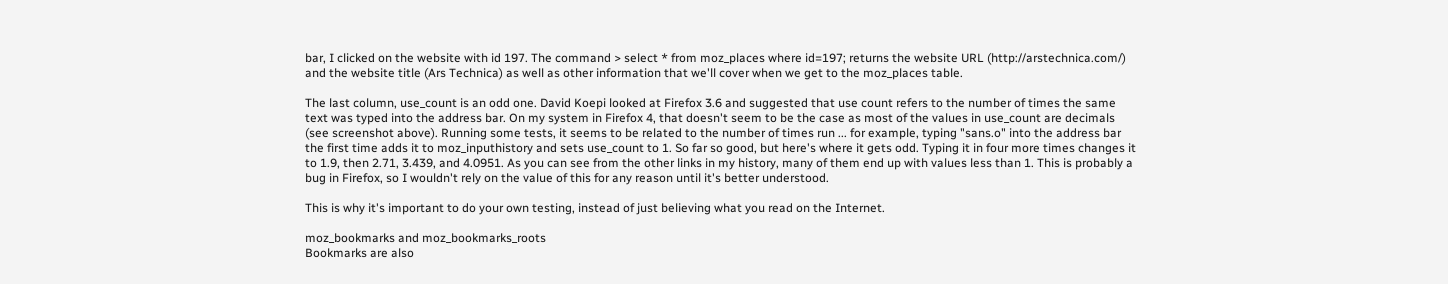bar, I clicked on the website with id 197. The command > select * from moz_places where id=197; returns the website URL (http://arstechnica.com/) and the website title (Ars Technica) as well as other information that we'll cover when we get to the moz_places table.

The last column, use_count is an odd one. David Koepi looked at Firefox 3.6 and suggested that use count refers to the number of times the same text was typed into the address bar. On my system in Firefox 4, that doesn't seem to be the case as most of the values in use_count are decimals (see screenshot above). Running some tests, it seems to be related to the number of times run ... for example, typing "sans.o" into the address bar the first time adds it to moz_inputhistory and sets use_count to 1. So far so good, but here's where it gets odd. Typing it in four more times changes it to 1.9, then 2.71, 3.439, and 4.0951. As you can see from the other links in my history, many of them end up with values less than 1. This is probably a bug in Firefox, so I wouldn't rely on the value of this for any reason until it's better understood.

This is why it's important to do your own testing, instead of just believing what you read on the Internet.

moz_bookmarks and moz_bookmarks_roots
Bookmarks are also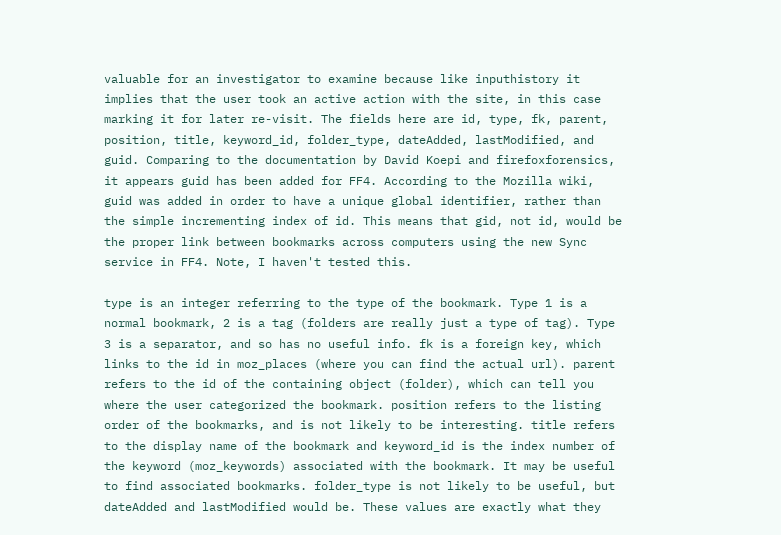valuable for an investigator to examine because like inputhistory it implies that the user took an active action with the site, in this case marking it for later re-visit. The fields here are id, type, fk, parent, position, title, keyword_id, folder_type, dateAdded, lastModified, and guid. Comparing to the documentation by David Koepi and firefoxforensics, it appears guid has been added for FF4. According to the Mozilla wiki, guid was added in order to have a unique global identifier, rather than the simple incrementing index of id. This means that gid, not id, would be the proper link between bookmarks across computers using the new Sync service in FF4. Note, I haven't tested this.

type is an integer referring to the type of the bookmark. Type 1 is a normal bookmark, 2 is a tag (folders are really just a type of tag). Type 3 is a separator, and so has no useful info. fk is a foreign key, which links to the id in moz_places (where you can find the actual url). parent refers to the id of the containing object (folder), which can tell you where the user categorized the bookmark. position refers to the listing order of the bookmarks, and is not likely to be interesting. title refers to the display name of the bookmark and keyword_id is the index number of the keyword (moz_keywords) associated with the bookmark. It may be useful to find associated bookmarks. folder_type is not likely to be useful, but dateAdded and lastModified would be. These values are exactly what they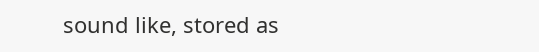sound like, stored as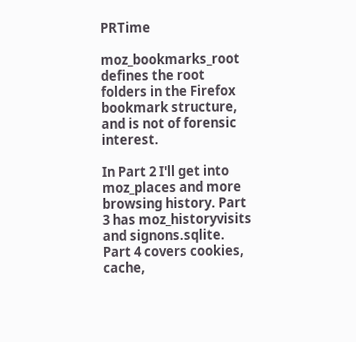PRTime

moz_bookmarks_root defines the root folders in the Firefox bookmark structure, and is not of forensic interest.

In Part 2 I'll get into moz_places and more browsing history. Part 3 has moz_historyvisits and signons.sqlite. Part 4 covers cookies, cache,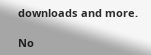downloads and more.

No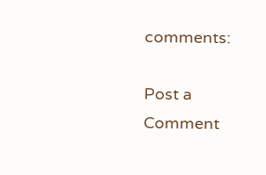comments:

Post a Comment